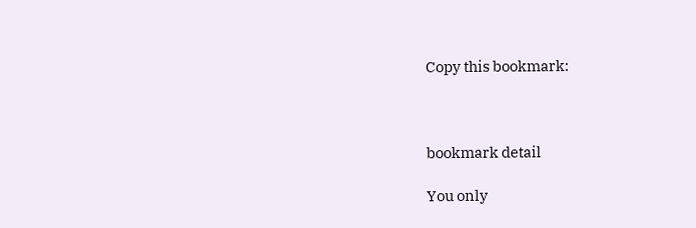Copy this bookmark:



bookmark detail

You only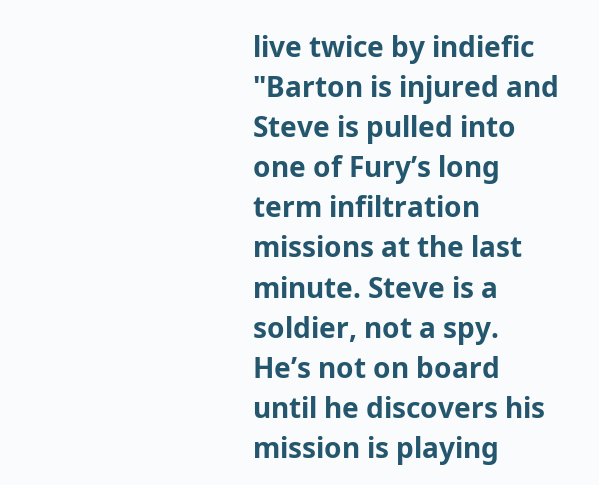live twice by indiefic
"Barton is injured and Steve is pulled into one of Fury’s long term infiltration missions at the last minute. Steve is a soldier, not a spy. He’s not on board until he discovers his mission is playing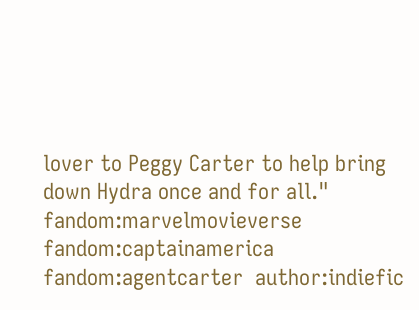lover to Peggy Carter to help bring down Hydra once and for all."
fandom:marvelmovieverse  fandom:captainamerica  fandom:agentcarter  author:indiefic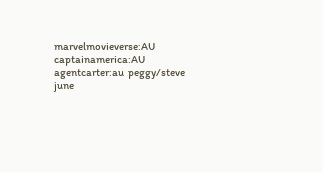marvelmovieverse:AU  captainamerica:AU  agentcarter:au  peggy/steve
june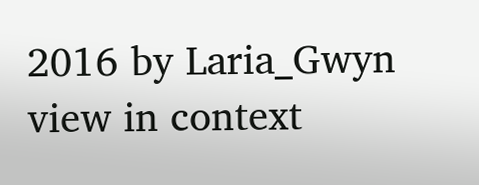2016 by Laria_Gwyn
view in context